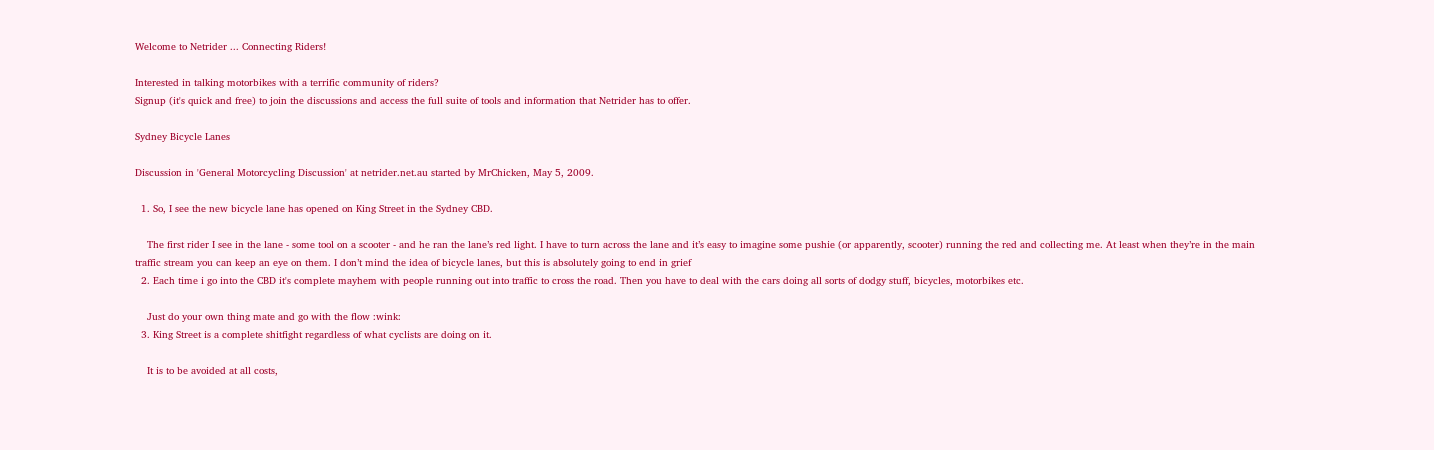Welcome to Netrider ... Connecting Riders!

Interested in talking motorbikes with a terrific community of riders?
Signup (it's quick and free) to join the discussions and access the full suite of tools and information that Netrider has to offer.

Sydney Bicycle Lanes

Discussion in 'General Motorcycling Discussion' at netrider.net.au started by MrChicken, May 5, 2009.

  1. So, I see the new bicycle lane has opened on King Street in the Sydney CBD.

    The first rider I see in the lane - some tool on a scooter - and he ran the lane’s red light. I have to turn across the lane and it’s easy to imagine some pushie (or apparently, scooter) running the red and collecting me. At least when they’re in the main traffic stream you can keep an eye on them. I don’t mind the idea of bicycle lanes, but this is absolutely going to end in grief
  2. Each time i go into the CBD it's complete mayhem with people running out into traffic to cross the road. Then you have to deal with the cars doing all sorts of dodgy stuff, bicycles, motorbikes etc.

    Just do your own thing mate and go with the flow :wink:
  3. King Street is a complete shitfight regardless of what cyclists are doing on it.

    It is to be avoided at all costs,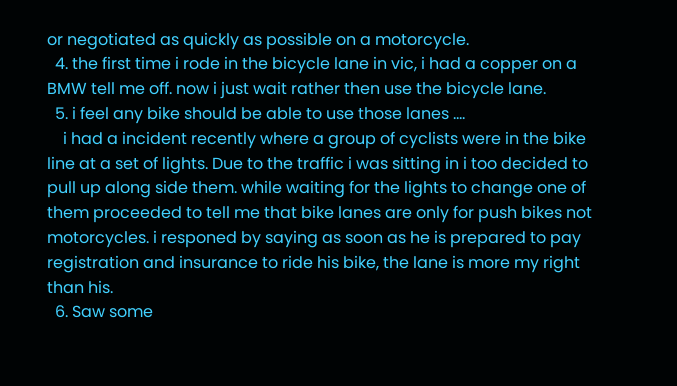or negotiated as quickly as possible on a motorcycle.
  4. the first time i rode in the bicycle lane in vic, i had a copper on a BMW tell me off. now i just wait rather then use the bicycle lane.
  5. i feel any bike should be able to use those lanes ....
    i had a incident recently where a group of cyclists were in the bike line at a set of lights. Due to the traffic i was sitting in i too decided to pull up along side them. while waiting for the lights to change one of them proceeded to tell me that bike lanes are only for push bikes not motorcycles. i responed by saying as soon as he is prepared to pay registration and insurance to ride his bike, the lane is more my right than his.
  6. Saw some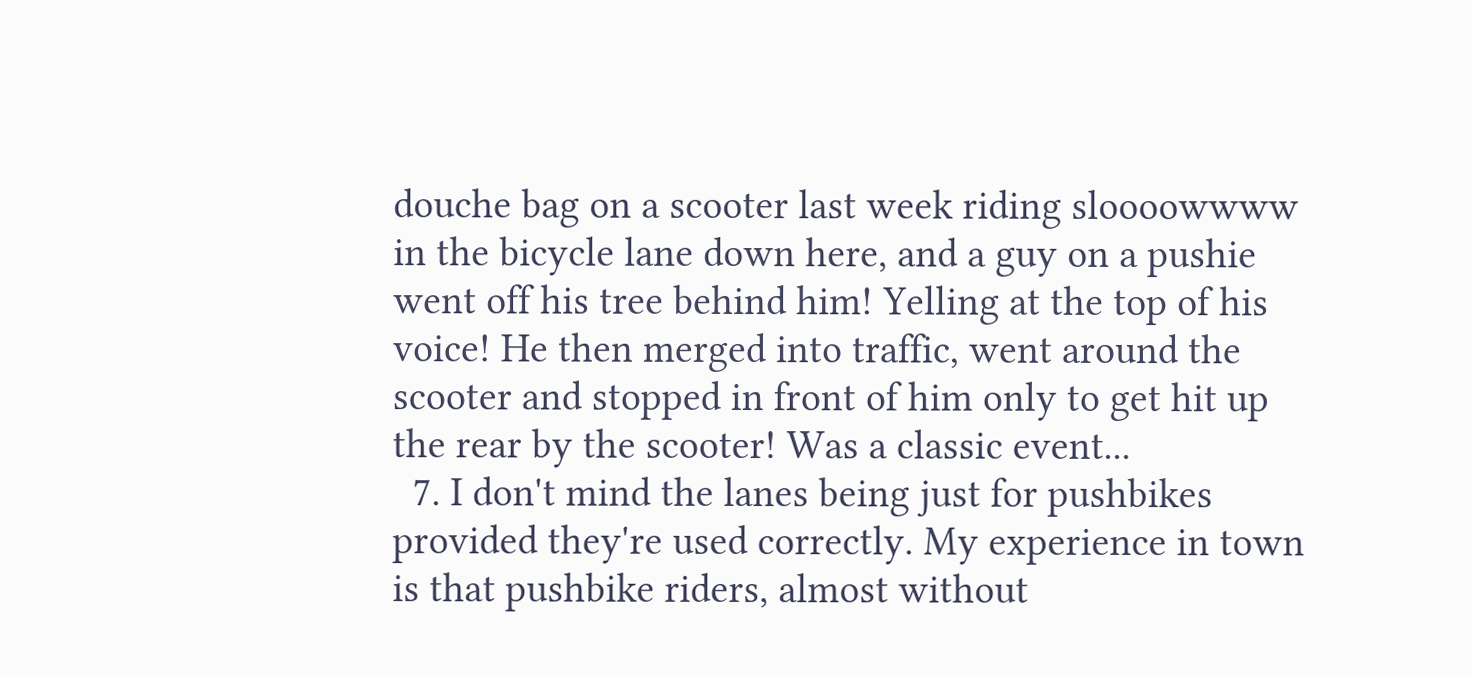douche bag on a scooter last week riding sloooowwww in the bicycle lane down here, and a guy on a pushie went off his tree behind him! Yelling at the top of his voice! He then merged into traffic, went around the scooter and stopped in front of him only to get hit up the rear by the scooter! Was a classic event...
  7. I don't mind the lanes being just for pushbikes provided they're used correctly. My experience in town is that pushbike riders, almost without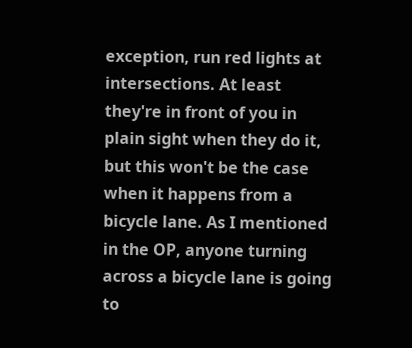exception, run red lights at intersections. At least they're in front of you in plain sight when they do it, but this won't be the case when it happens from a bicycle lane. As I mentioned in the OP, anyone turning across a bicycle lane is going to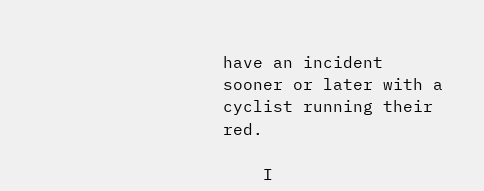have an incident sooner or later with a cyclist running their red.

    I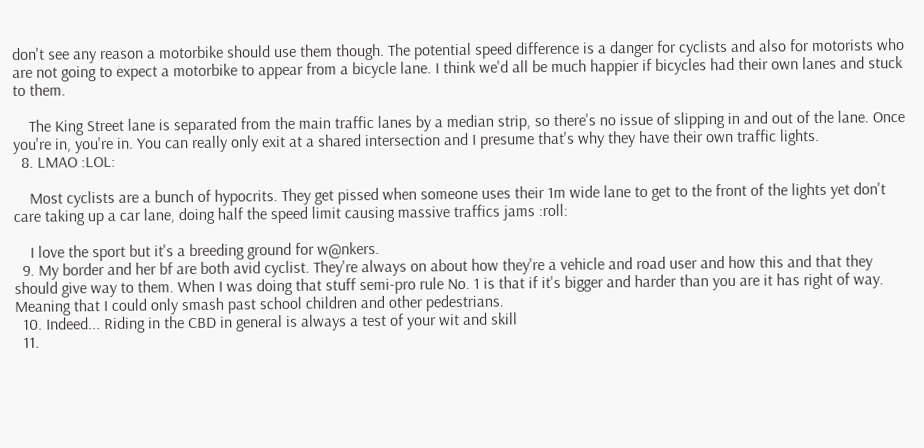don't see any reason a motorbike should use them though. The potential speed difference is a danger for cyclists and also for motorists who are not going to expect a motorbike to appear from a bicycle lane. I think we'd all be much happier if bicycles had their own lanes and stuck to them.

    The King Street lane is separated from the main traffic lanes by a median strip, so there's no issue of slipping in and out of the lane. Once you're in, you're in. You can really only exit at a shared intersection and I presume that's why they have their own traffic lights.
  8. LMAO :LOL:

    Most cyclists are a bunch of hypocrits. They get pissed when someone uses their 1m wide lane to get to the front of the lights yet don't care taking up a car lane, doing half the speed limit causing massive traffics jams :roll:

    I love the sport but it's a breeding ground for w@nkers.
  9. My border and her bf are both avid cyclist. They're always on about how they're a vehicle and road user and how this and that they should give way to them. When I was doing that stuff semi-pro rule No. 1 is that if it's bigger and harder than you are it has right of way. Meaning that I could only smash past school children and other pedestrians.
  10. Indeed... Riding in the CBD in general is always a test of your wit and skill
  11.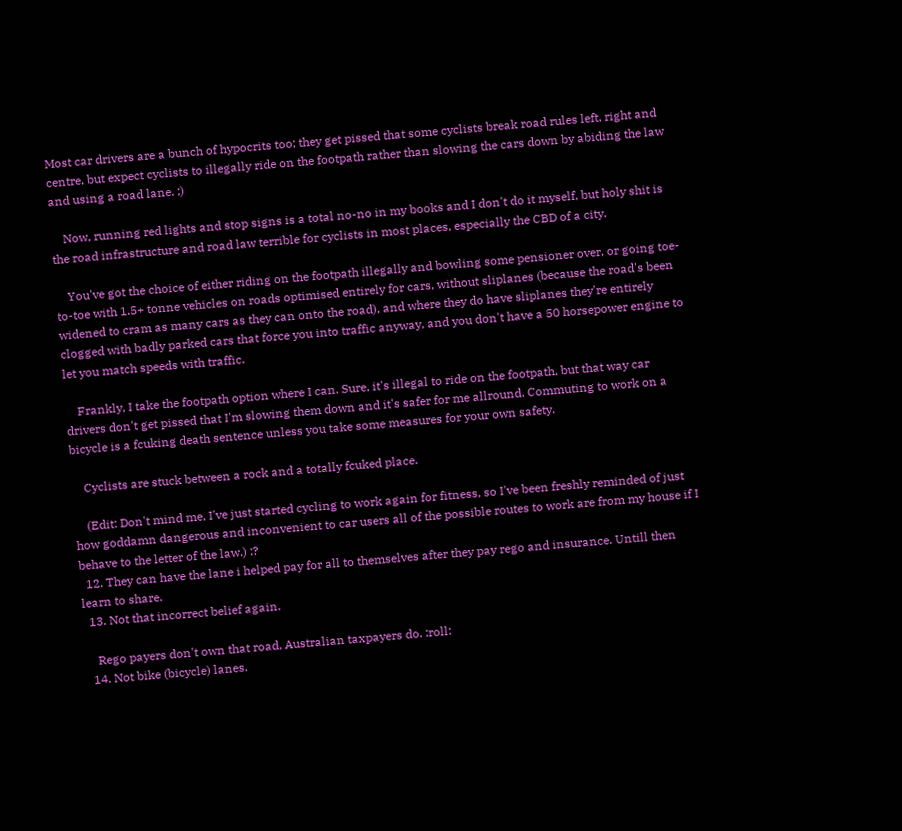Most car drivers are a bunch of hypocrits too; they get pissed that some cyclists break road rules left, right and centre, but expect cyclists to illegally ride on the footpath rather than slowing the cars down by abiding the law and using a road lane. ;)

    Now, running red lights and stop signs is a total no-no in my books and I don't do it myself, but holy shit is the road infrastructure and road law terrible for cyclists in most places, especially the CBD of a city.

    You've got the choice of either riding on the footpath illegally and bowling some pensioner over, or going toe-to-toe with 1.5+ tonne vehicles on roads optimised entirely for cars, without sliplanes (because the road's been widened to cram as many cars as they can onto the road), and where they do have sliplanes they're entirely clogged with badly parked cars that force you into traffic anyway, and you don't have a 50 horsepower engine to let you match speeds with traffic.

    Frankly, I take the footpath option where I can. Sure, it's illegal to ride on the footpath, but that way car drivers don't get pissed that I'm slowing them down and it's safer for me allround. Commuting to work on a bicycle is a fcuking death sentence unless you take some measures for your own safety.

    Cyclists are stuck between a rock and a totally fcuked place.

    (Edit: Don't mind me, I've just started cycling to work again for fitness, so I've been freshly reminded of just how goddamn dangerous and inconvenient to car users all of the possible routes to work are from my house if I behave to the letter of the law.) :?
  12. They can have the lane i helped pay for all to themselves after they pay rego and insurance. Untill then learn to share.
  13. Not that incorrect belief again.

    Rego payers don't own that road, Australian taxpayers do. :roll:
  14. Not bike (bicycle) lanes.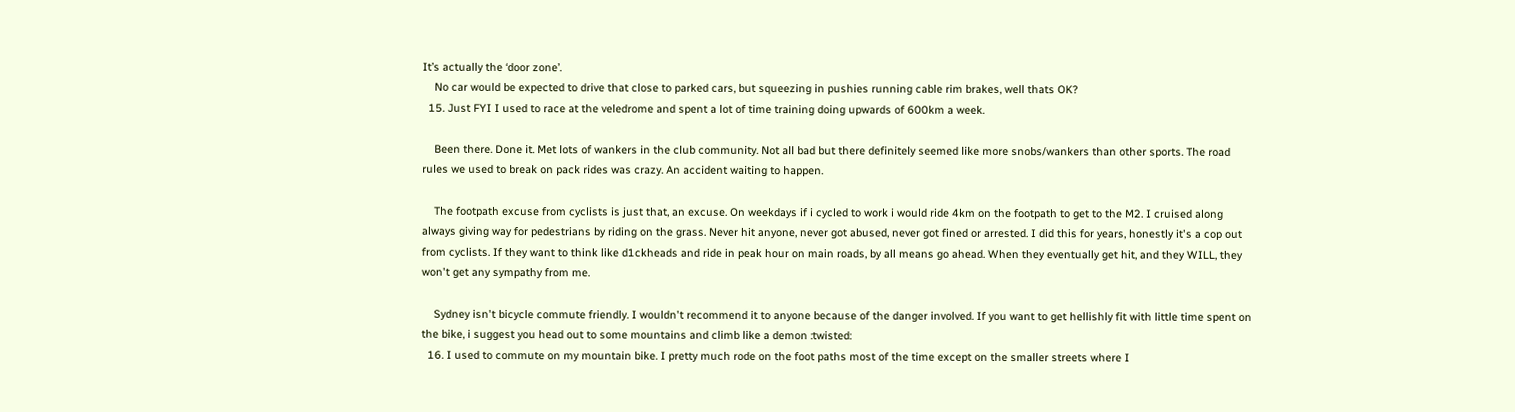It’s actually the ‘door zone’.
    No car would be expected to drive that close to parked cars, but squeezing in pushies running cable rim brakes, well thats OK?
  15. Just FYI I used to race at the veledrome and spent a lot of time training doing upwards of 600km a week.

    Been there. Done it. Met lots of wankers in the club community. Not all bad but there definitely seemed like more snobs/wankers than other sports. The road rules we used to break on pack rides was crazy. An accident waiting to happen.

    The footpath excuse from cyclists is just that, an excuse. On weekdays if i cycled to work i would ride 4km on the footpath to get to the M2. I cruised along always giving way for pedestrians by riding on the grass. Never hit anyone, never got abused, never got fined or arrested. I did this for years, honestly it's a cop out from cyclists. If they want to think like d1ckheads and ride in peak hour on main roads, by all means go ahead. When they eventually get hit, and they WILL, they won't get any sympathy from me.

    Sydney isn't bicycle commute friendly. I wouldn't recommend it to anyone because of the danger involved. If you want to get hellishly fit with little time spent on the bike, i suggest you head out to some mountains and climb like a demon :twisted:
  16. I used to commute on my mountain bike. I pretty much rode on the foot paths most of the time except on the smaller streets where I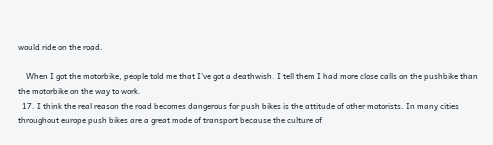would ride on the road.

    When I got the motorbike, people told me that I've got a deathwish. I tell them I had more close calls on the pushbike than the motorbike on the way to work.
  17. I think the real reason the road becomes dangerous for push bikes is the attitude of other motorists. In many cities throughout europe push bikes are a great mode of transport because the culture of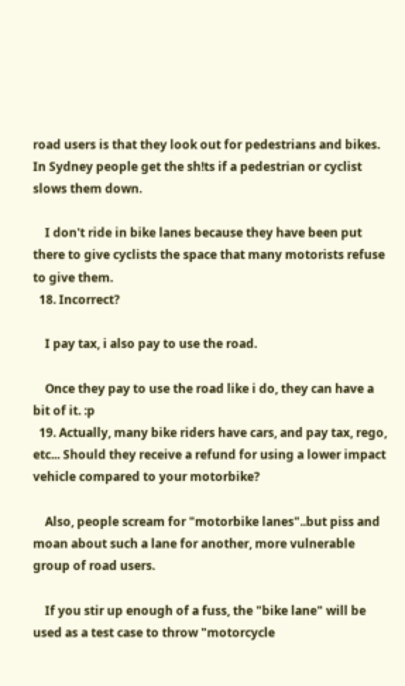road users is that they look out for pedestrians and bikes. In Sydney people get the sh!ts if a pedestrian or cyclist slows them down.

    I don't ride in bike lanes because they have been put there to give cyclists the space that many motorists refuse to give them.
  18. Incorrect?

    I pay tax, i also pay to use the road.

    Once they pay to use the road like i do, they can have a bit of it. :p
  19. Actually, many bike riders have cars, and pay tax, rego, etc... Should they receive a refund for using a lower impact vehicle compared to your motorbike?

    Also, people scream for "motorbike lanes"..but piss and moan about such a lane for another, more vulnerable group of road users.

    If you stir up enough of a fuss, the "bike lane" will be used as a test case to throw "motorcycle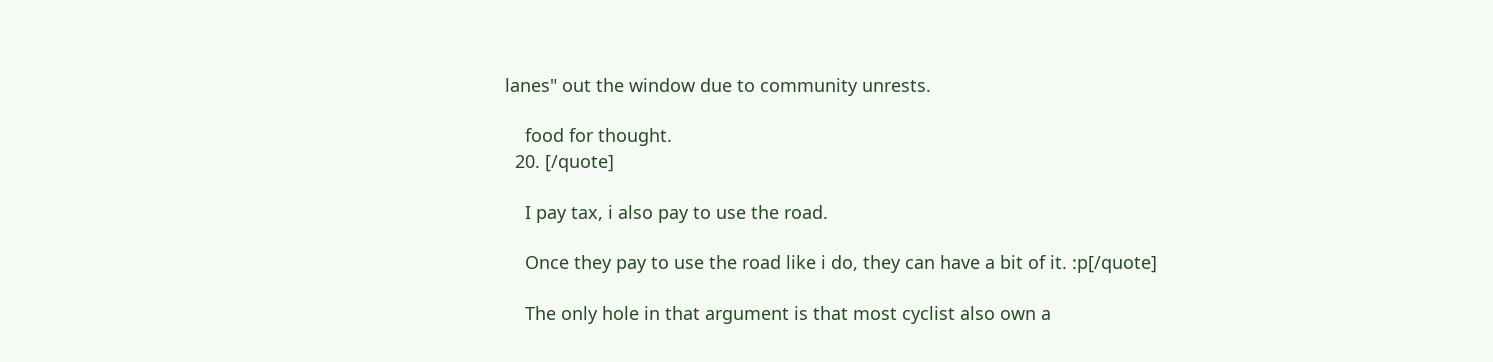lanes" out the window due to community unrests.

    food for thought.
  20. [/quote]

    I pay tax, i also pay to use the road.

    Once they pay to use the road like i do, they can have a bit of it. :p[/quote]

    The only hole in that argument is that most cyclist also own a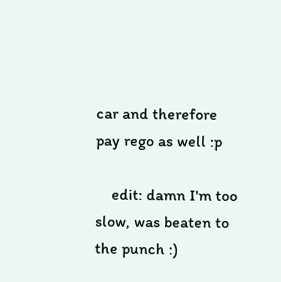car and therefore pay rego as well :p

    edit: damn I'm too slow, was beaten to the punch :)